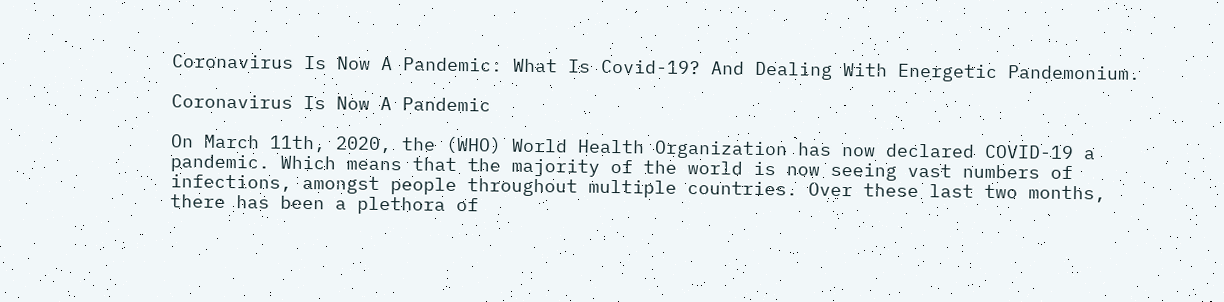Coronavirus Is Now A Pandemic: What Is Covid-19? And Dealing With Energetic Pandemonium.

Coronavirus Is Now A Pandemic

On March 11th, 2020, the (WHO) World Health Organization has now declared COVID-19 a pandemic. Which means that the majority of the world is now seeing vast numbers of infections, amongst people throughout multiple countries. Over these last two months, there has been a plethora of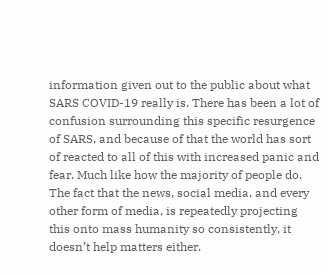information given out to the public about what SARS COVID-19 really is. There has been a lot of confusion surrounding this specific resurgence of SARS, and because of that the world has sort of reacted to all of this with increased panic and fear. Much like how the majority of people do. The fact that the news, social media, and every other form of media, is repeatedly projecting this onto mass humanity so consistently, it doesn’t help matters either.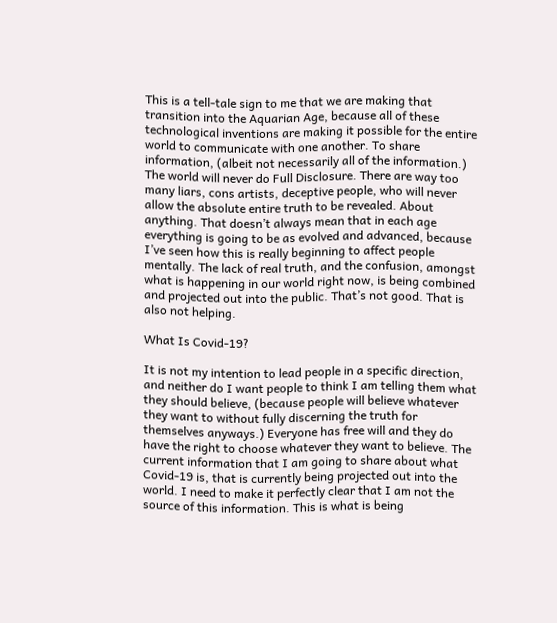This is a tell-tale sign to me that we are making that transition into the Aquarian Age, because all of these technological inventions are making it possible for the entire world to communicate with one another. To share information, (albeit not necessarily all of the information.) The world will never do Full Disclosure. There are way too many liars, cons artists, deceptive people, who will never allow the absolute entire truth to be revealed. About anything. That doesn’t always mean that in each age everything is going to be as evolved and advanced, because I’ve seen how this is really beginning to affect people mentally. The lack of real truth, and the confusion, amongst what is happening in our world right now, is being combined and projected out into the public. That’s not good. That is also not helping.

What Is Covid-19?

It is not my intention to lead people in a specific direction, and neither do I want people to think I am telling them what they should believe, (because people will believe whatever they want to without fully discerning the truth for themselves anyways.) Everyone has free will and they do have the right to choose whatever they want to believe. The current information that I am going to share about what Covid-19 is, that is currently being projected out into the world. I need to make it perfectly clear that I am not the source of this information. This is what is being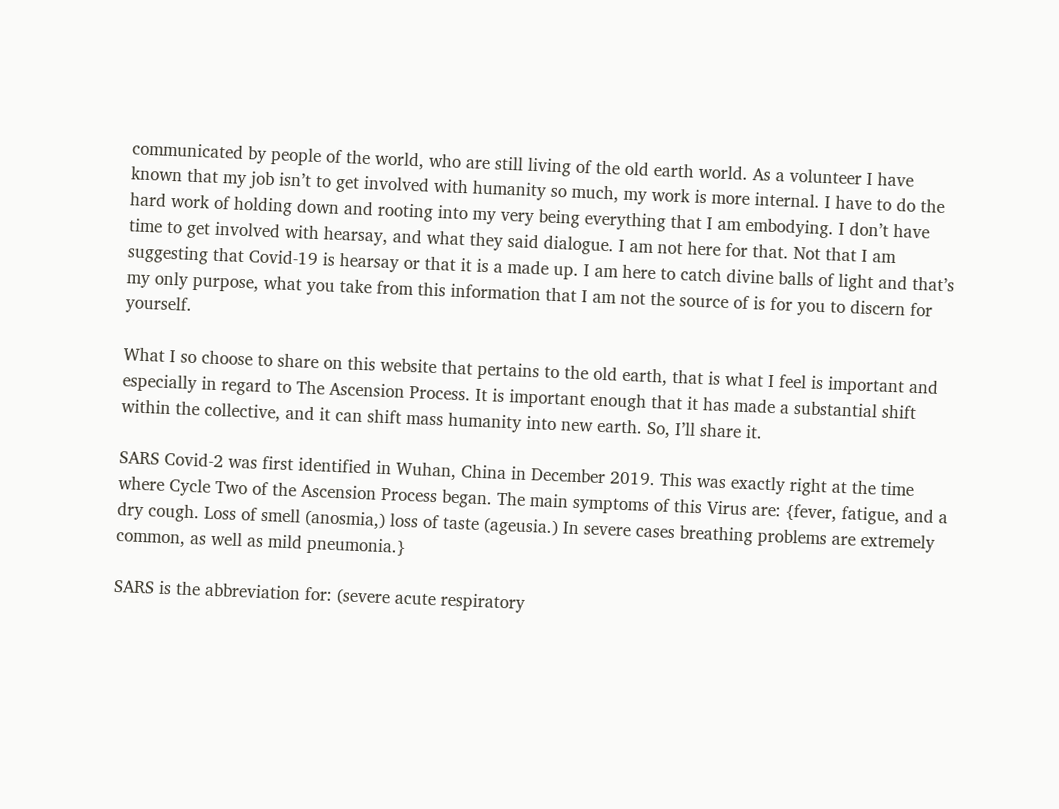communicated by people of the world, who are still living of the old earth world. As a volunteer I have known that my job isn’t to get involved with humanity so much, my work is more internal. I have to do the hard work of holding down and rooting into my very being everything that I am embodying. I don’t have time to get involved with hearsay, and what they said dialogue. I am not here for that. Not that I am suggesting that Covid-19 is hearsay or that it is a made up. I am here to catch divine balls of light and that’s my only purpose, what you take from this information that I am not the source of is for you to discern for yourself.

What I so choose to share on this website that pertains to the old earth, that is what I feel is important and especially in regard to The Ascension Process. It is important enough that it has made a substantial shift within the collective, and it can shift mass humanity into new earth. So, I’ll share it.

SARS Covid-2 was first identified in Wuhan, China in December 2019. This was exactly right at the time where Cycle Two of the Ascension Process began. The main symptoms of this Virus are: {fever, fatigue, and a dry cough. Loss of smell (anosmia,) loss of taste (ageusia.) In severe cases breathing problems are extremely common, as well as mild pneumonia.}

SARS is the abbreviation for: (severe acute respiratory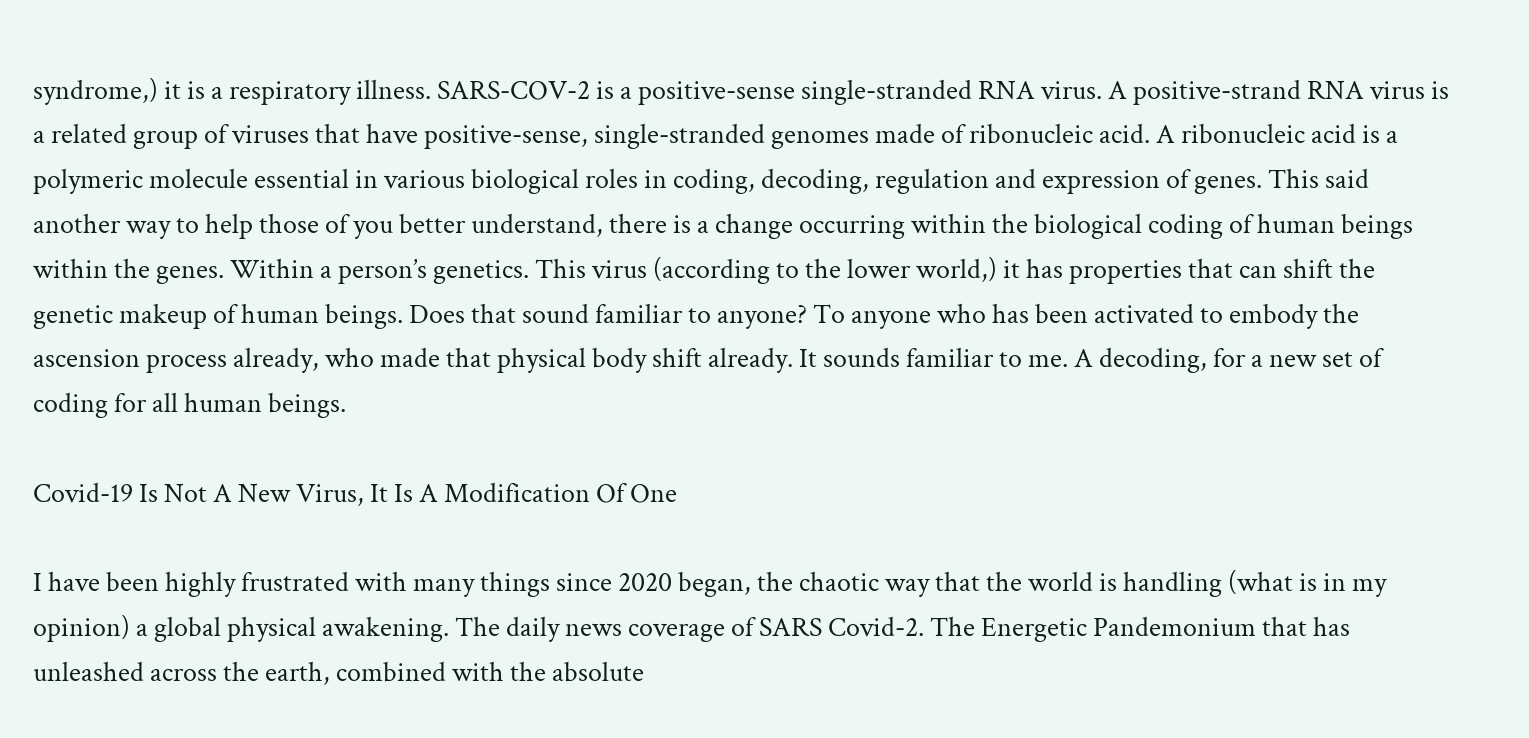syndrome,) it is a respiratory illness. SARS-COV-2 is a positive-sense single-stranded RNA virus. A positive-strand RNA virus is a related group of viruses that have positive-sense, single-stranded genomes made of ribonucleic acid. A ribonucleic acid is a polymeric molecule essential in various biological roles in coding, decoding, regulation and expression of genes. This said another way to help those of you better understand, there is a change occurring within the biological coding of human beings within the genes. Within a person’s genetics. This virus (according to the lower world,) it has properties that can shift the genetic makeup of human beings. Does that sound familiar to anyone? To anyone who has been activated to embody the ascension process already, who made that physical body shift already. It sounds familiar to me. A decoding, for a new set of coding for all human beings.

Covid-19 Is Not A New Virus, It Is A Modification Of One

I have been highly frustrated with many things since 2020 began, the chaotic way that the world is handling (what is in my opinion) a global physical awakening. The daily news coverage of SARS Covid-2. The Energetic Pandemonium that has unleashed across the earth, combined with the absolute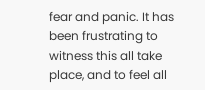fear and panic. It has been frustrating to witness this all take place, and to feel all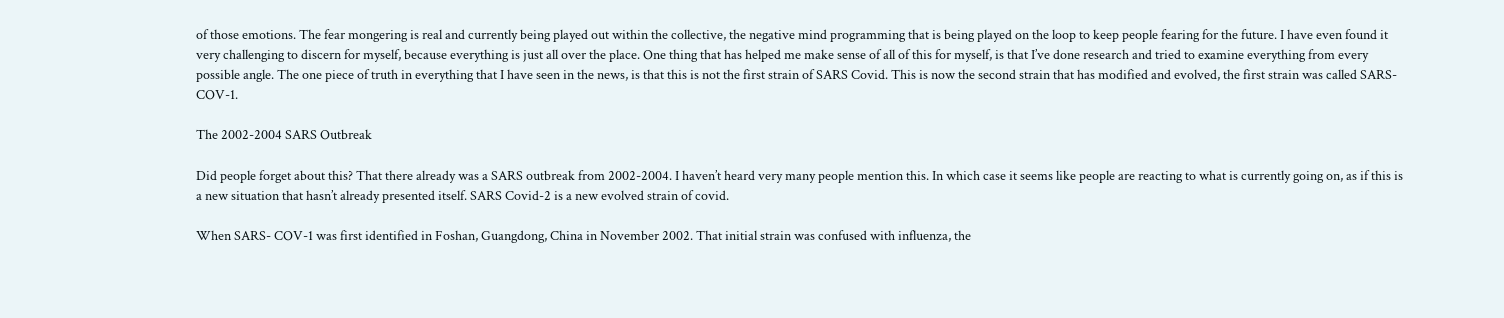of those emotions. The fear mongering is real and currently being played out within the collective, the negative mind programming that is being played on the loop to keep people fearing for the future. I have even found it very challenging to discern for myself, because everything is just all over the place. One thing that has helped me make sense of all of this for myself, is that I’ve done research and tried to examine everything from every possible angle. The one piece of truth in everything that I have seen in the news, is that this is not the first strain of SARS Covid. This is now the second strain that has modified and evolved, the first strain was called SARS-COV-1.

The 2002-2004 SARS Outbreak

Did people forget about this? That there already was a SARS outbreak from 2002-2004. I haven’t heard very many people mention this. In which case it seems like people are reacting to what is currently going on, as if this is a new situation that hasn’t already presented itself. SARS Covid-2 is a new evolved strain of covid.

When SARS- COV-1 was first identified in Foshan, Guangdong, China in November 2002. That initial strain was confused with influenza, the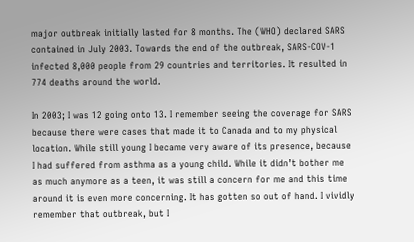major outbreak initially lasted for 8 months. The (WHO) declared SARS contained in July 2003. Towards the end of the outbreak, SARS-COV-1 infected 8,000 people from 29 countries and territories. It resulted in 774 deaths around the world.

In 2003; I was 12 going onto 13. I remember seeing the coverage for SARS because there were cases that made it to Canada and to my physical location. While still young I became very aware of its presence, because I had suffered from asthma as a young child. While it didn’t bother me as much anymore as a teen, it was still a concern for me and this time around it is even more concerning. It has gotten so out of hand. I vividly remember that outbreak, but I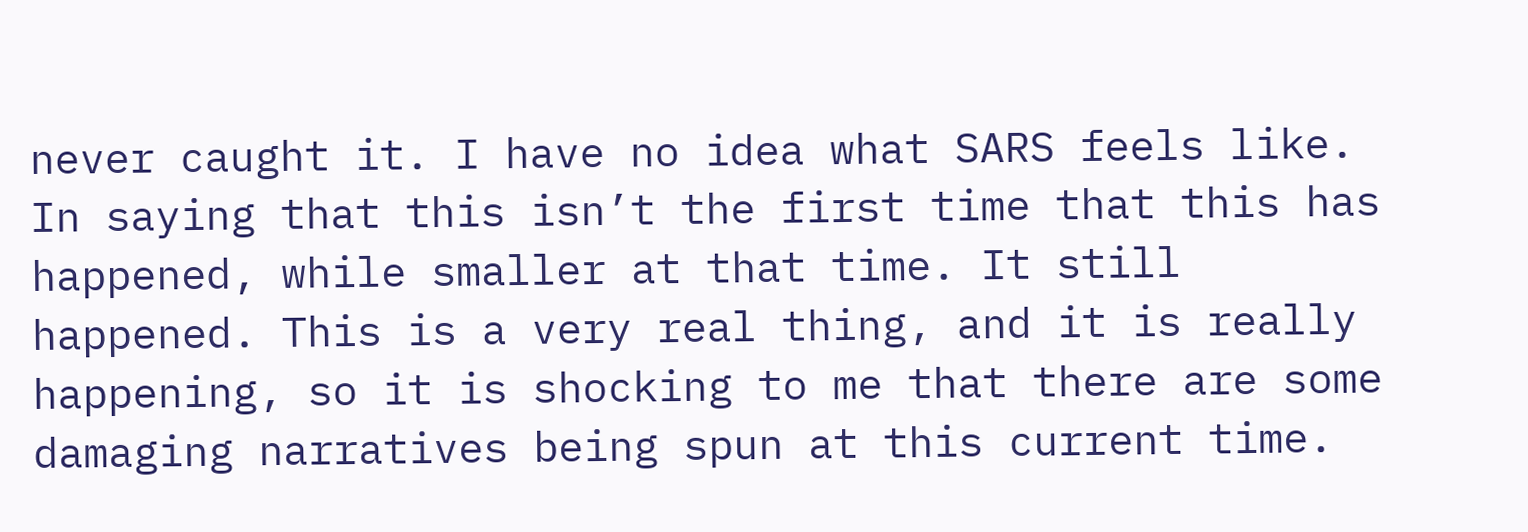never caught it. I have no idea what SARS feels like. In saying that this isn’t the first time that this has happened, while smaller at that time. It still happened. This is a very real thing, and it is really happening, so it is shocking to me that there are some damaging narratives being spun at this current time.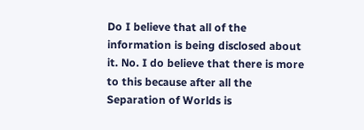Do I believe that all of the information is being disclosed about it. No. I do believe that there is more to this because after all the Separation of Worlds is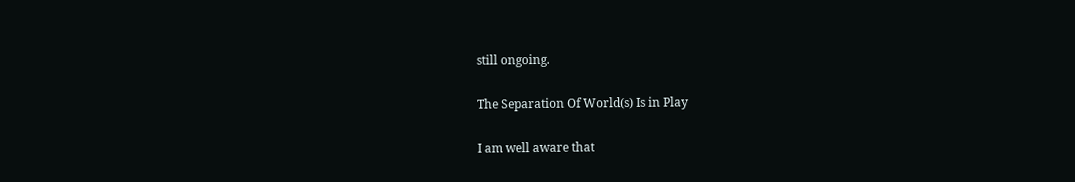still ongoing.

The Separation Of World(s) Is in Play

I am well aware that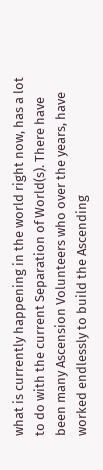what is currently happening in the world right now, has a lot to do with the current Separation of World(s). There have been many Ascension Volunteers who over the years, have worked endlessly to build the Ascending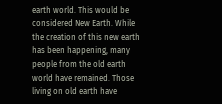earth world. This would be considered New Earth. While the creation of this new earth has been happening, many people from the old earth world have remained. Those living on old earth have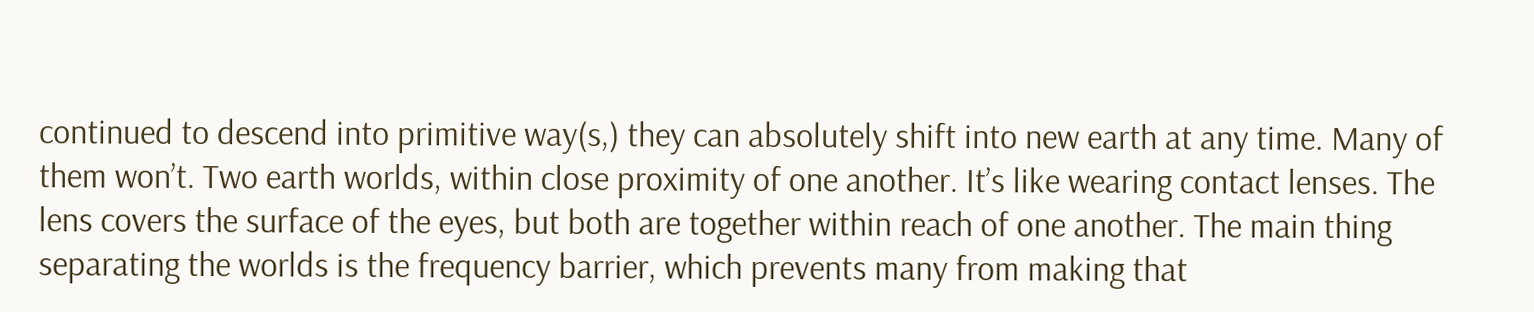continued to descend into primitive way(s,) they can absolutely shift into new earth at any time. Many of them won’t. Two earth worlds, within close proximity of one another. It’s like wearing contact lenses. The lens covers the surface of the eyes, but both are together within reach of one another. The main thing separating the worlds is the frequency barrier, which prevents many from making that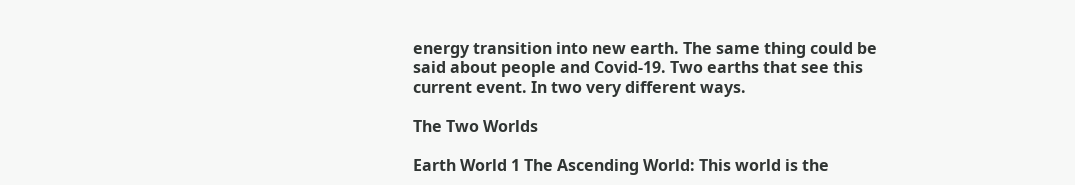energy transition into new earth. The same thing could be said about people and Covid-19. Two earths that see this current event. In two very different ways.

The Two Worlds

Earth World 1 The Ascending World: This world is the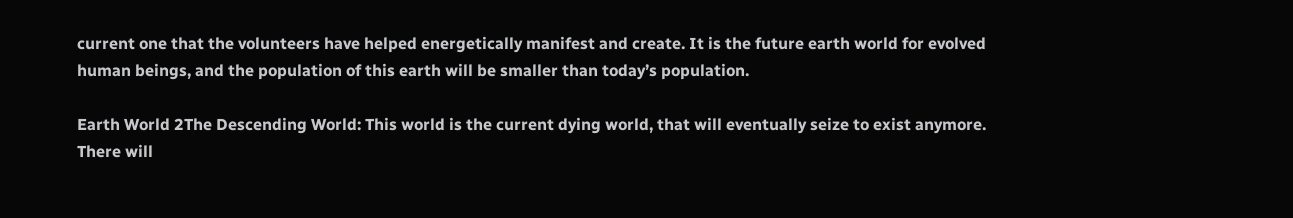current one that the volunteers have helped energetically manifest and create. It is the future earth world for evolved human beings, and the population of this earth will be smaller than today’s population.

Earth World 2The Descending World: This world is the current dying world, that will eventually seize to exist anymore. There will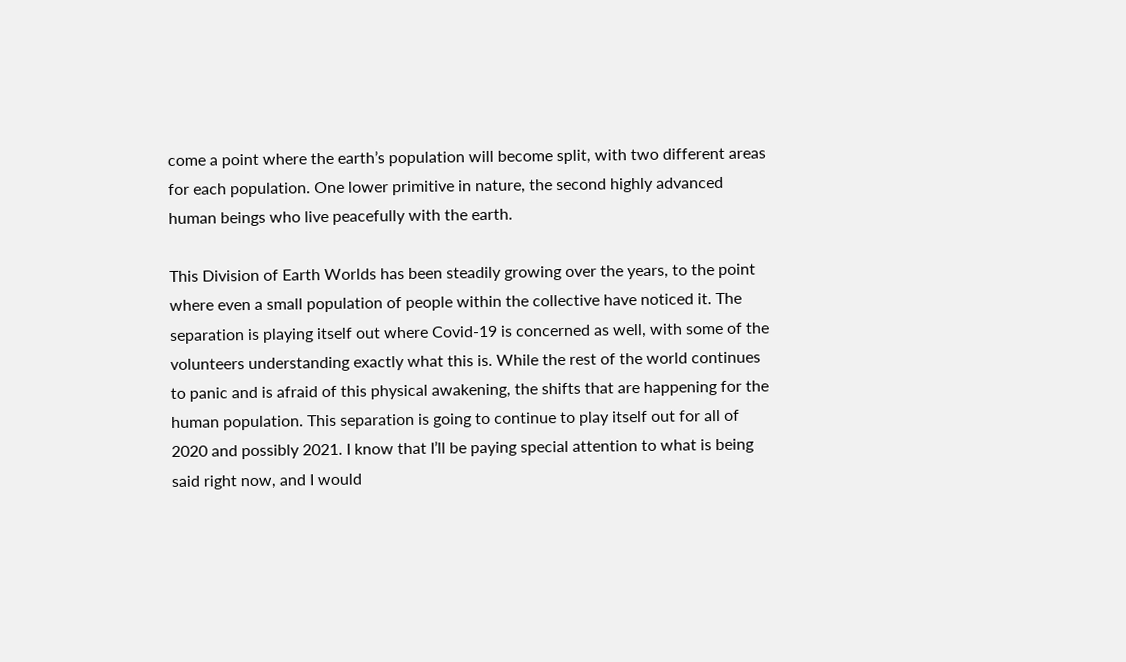come a point where the earth’s population will become split, with two different areas for each population. One lower primitive in nature, the second highly advanced human beings who live peacefully with the earth.

This Division of Earth Worlds has been steadily growing over the years, to the point where even a small population of people within the collective have noticed it. The separation is playing itself out where Covid-19 is concerned as well, with some of the volunteers understanding exactly what this is. While the rest of the world continues to panic and is afraid of this physical awakening, the shifts that are happening for the human population. This separation is going to continue to play itself out for all of 2020 and possibly 2021. I know that I’ll be paying special attention to what is being said right now, and I would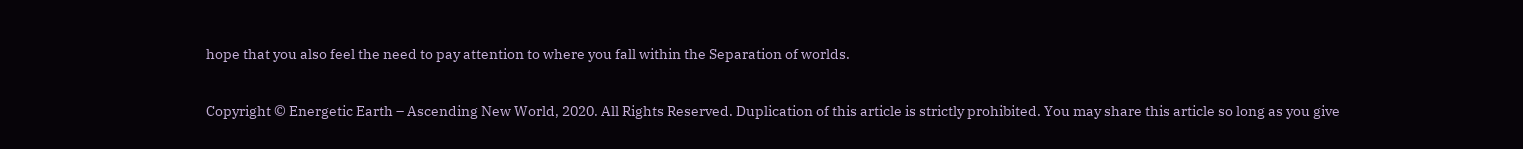hope that you also feel the need to pay attention to where you fall within the Separation of worlds.

Copyright © Energetic Earth – Ascending New World, 2020. All Rights Reserved. Duplication of this article is strictly prohibited. You may share this article so long as you give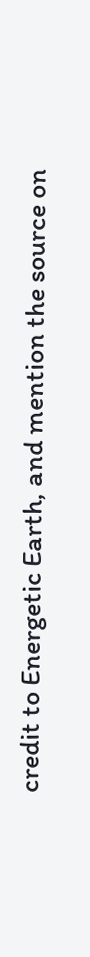credit to Energetic Earth, and mention the source on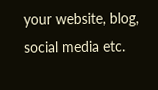your website, blog, social media etc.